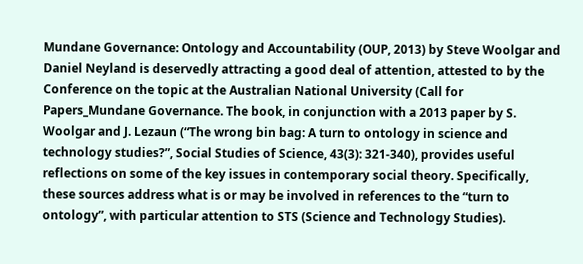Mundane Governance: Ontology and Accountability (OUP, 2013) by Steve Woolgar and Daniel Neyland is deservedly attracting a good deal of attention, attested to by the Conference on the topic at the Australian National University (Call for Papers_Mundane Governance. The book, in conjunction with a 2013 paper by S. Woolgar and J. Lezaun (“The wrong bin bag: A turn to ontology in science and technology studies?”, Social Studies of Science, 43(3): 321-340), provides useful reflections on some of the key issues in contemporary social theory. Specifically, these sources address what is or may be involved in references to the “turn to ontology”, with particular attention to STS (Science and Technology Studies).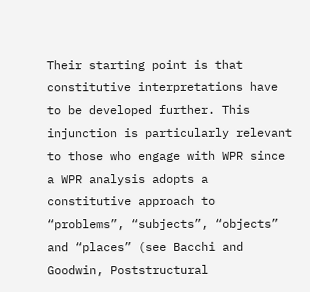Their starting point is that constitutive interpretations have to be developed further. This injunction is particularly relevant to those who engage with WPR since a WPR analysis adopts a constitutive approach to “problems”, “subjects”, “objects” and “places” (see Bacchi and Goodwin, Poststructural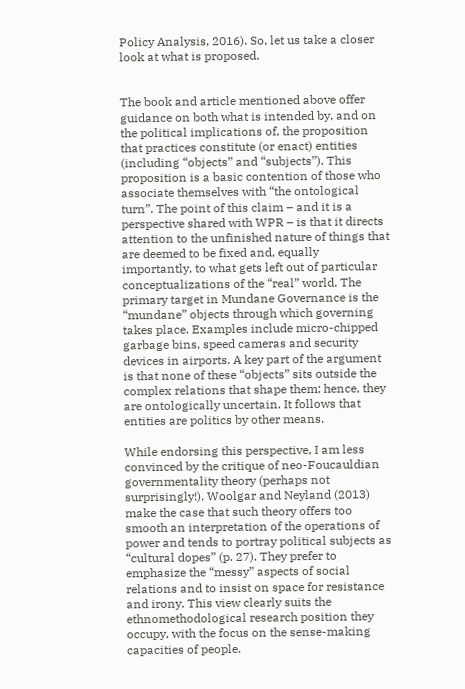Policy Analysis, 2016). So, let us take a closer look at what is proposed.


The book and article mentioned above offer guidance on both what is intended by, and on the political implications of, the proposition that practices constitute (or enact) entities (including “objects” and “subjects”). This proposition is a basic contention of those who associate themselves with “the ontological turn”. The point of this claim – and it is a perspective shared with WPR – is that it directs attention to the unfinished nature of things that are deemed to be fixed and, equally importantly, to what gets left out of particular conceptualizations of the “real” world. The primary target in Mundane Governance is the “mundane” objects through which governing takes place. Examples include micro-chipped garbage bins, speed cameras and security devices in airports. A key part of the argument is that none of these “objects” sits outside the complex relations that shape them; hence, they are ontologically uncertain. It follows that entities are politics by other means.

While endorsing this perspective, I am less convinced by the critique of neo-Foucauldian governmentality theory (perhaps not surprisingly!). Woolgar and Neyland (2013) make the case that such theory offers too smooth an interpretation of the operations of power and tends to portray political subjects as “cultural dopes” (p. 27). They prefer to emphasize the “messy” aspects of social relations and to insist on space for resistance and irony. This view clearly suits the ethnomethodological research position they occupy, with the focus on the sense-making capacities of people.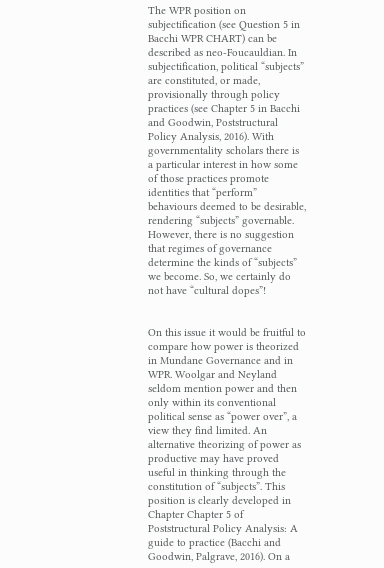The WPR position on subjectification (see Question 5 in Bacchi WPR CHART) can be described as neo-Foucauldian. In subjectification, political “subjects” are constituted, or made, provisionally through policy practices (see Chapter 5 in Bacchi and Goodwin, Poststructural Policy Analysis, 2016). With governmentality scholars there is a particular interest in how some of those practices promote identities that “perform” behaviours deemed to be desirable, rendering “subjects” governable. However, there is no suggestion that regimes of governance determine the kinds of “subjects” we become. So, we certainly do not have “cultural dopes”!


On this issue it would be fruitful to compare how power is theorized in Mundane Governance and in WPR. Woolgar and Neyland seldom mention power and then only within its conventional political sense as “power over”, a view they find limited. An alternative theorizing of power as productive may have proved useful in thinking through the constitution of “subjects”. This position is clearly developed in Chapter Chapter 5 of Poststructural Policy Analysis: A guide to practice (Bacchi and Goodwin, Palgrave, 2016). On a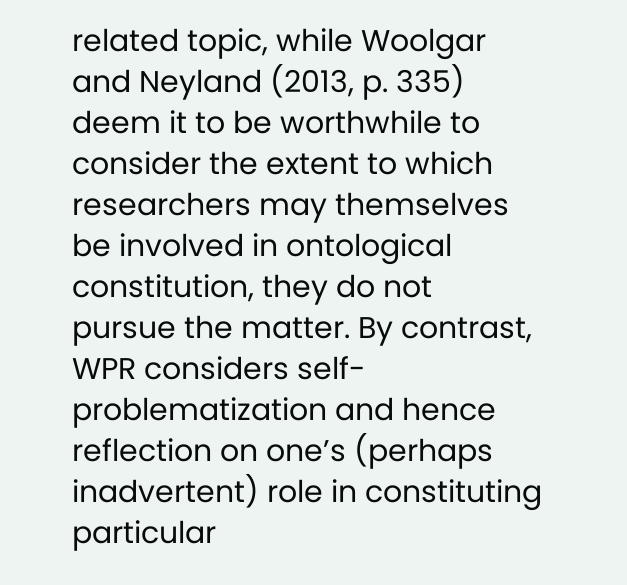related topic, while Woolgar and Neyland (2013, p. 335) deem it to be worthwhile to consider the extent to which researchers may themselves be involved in ontological constitution, they do not pursue the matter. By contrast, WPR considers self-problematization and hence reflection on one’s (perhaps inadvertent) role in constituting particular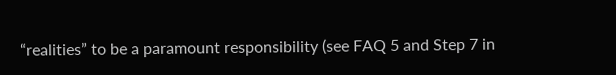“realities” to be a paramount responsibility (see FAQ 5 and Step 7 in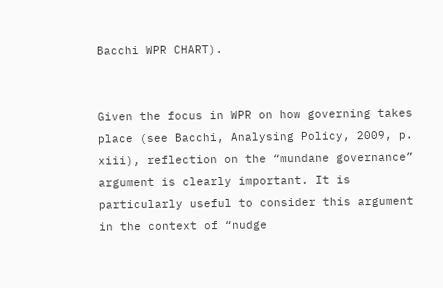Bacchi WPR CHART).


Given the focus in WPR on how governing takes place (see Bacchi, Analysing Policy, 2009, p. xiii), reflection on the “mundane governance” argument is clearly important. It is particularly useful to consider this argument in the context of “nudge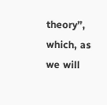theory”, which, as we will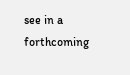see in a forthcoming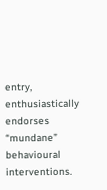entry, enthusiastically endorses “mundane” behavioural interventions.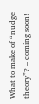What to make of “nudge theory”? – coming soon!